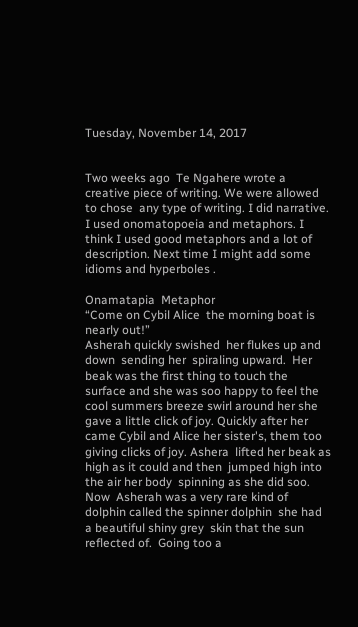Tuesday, November 14, 2017


Two weeks ago  Te Ngahere wrote a creative piece of writing. We were allowed to chose  any type of writing. I did narrative.  I used onomatopoeia and metaphors. I think I used good metaphors and a lot of description. Next time I might add some  idioms and hyperboles .

Onamatapia  Metaphor
“Come on Cybil Alice  the morning boat is nearly out!”
Asherah quickly swished  her flukes up and down  sending her  spiraling upward.  Her   beak was the first thing to touch the surface and she was soo happy to feel the cool summers breeze swirl around her she gave a little click of joy. Quickly after her came Cybil and Alice her sister's, them too giving clicks of joy. Ashera  lifted her beak as high as it could and then  jumped high into the air her body  spinning as she did soo. Now  Asherah was a very rare kind of dolphin called the spinner dolphin  she had a beautiful shiny grey  skin that the sun  reflected of.  Going too a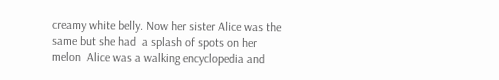creamy white belly. Now her sister Alice was the same but she had  a splash of spots on her melon  Alice was a walking encyclopedia and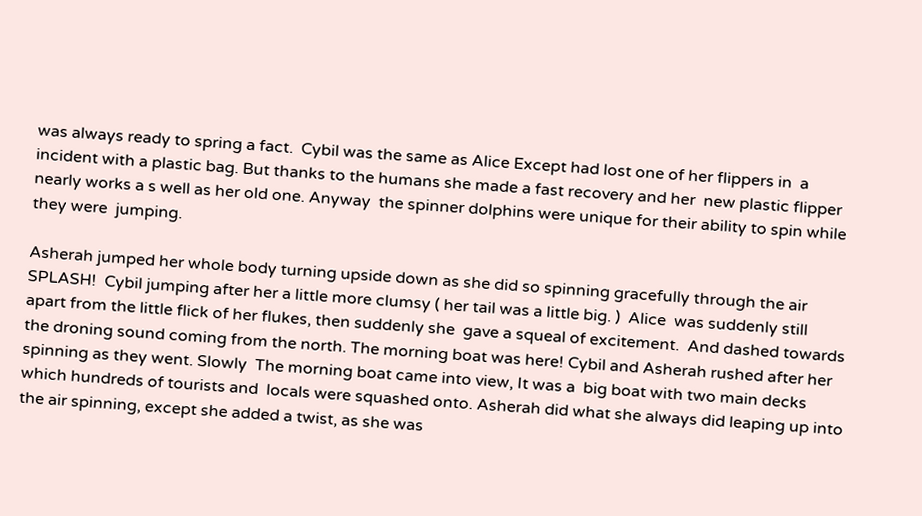was always ready to spring a fact.  Cybil was the same as Alice Except had lost one of her flippers in  a incident with a plastic bag. But thanks to the humans she made a fast recovery and her  new plastic flipper nearly works a s well as her old one. Anyway  the spinner dolphins were unique for their ability to spin while they were  jumping.

Asherah jumped her whole body turning upside down as she did so spinning gracefully through the air SPLASH!  Cybil jumping after her a little more clumsy ( her tail was a little big. )  Alice  was suddenly still apart from the little flick of her flukes, then suddenly she  gave a squeal of excitement.  And dashed towards the droning sound coming from the north. The morning boat was here! Cybil and Asherah rushed after her  spinning as they went. Slowly  The morning boat came into view, It was a  big boat with two main decks which hundreds of tourists and  locals were squashed onto. Asherah did what she always did leaping up into the air spinning, except she added a twist, as she was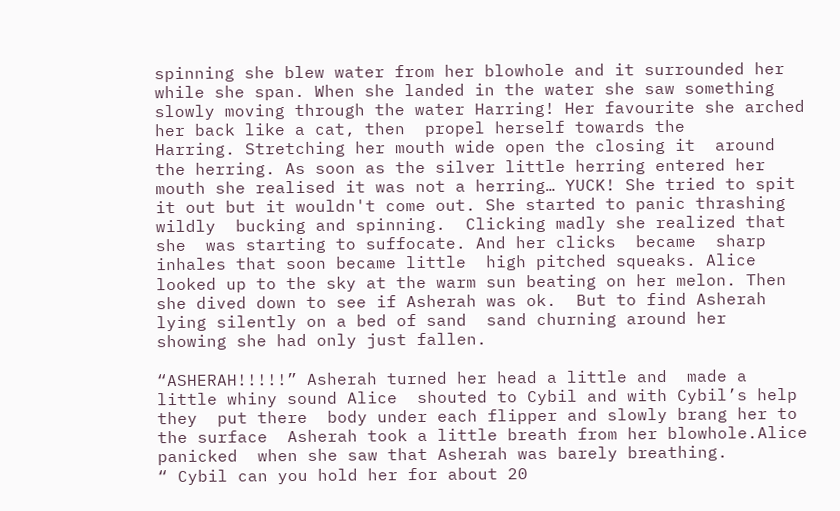spinning she blew water from her blowhole and it surrounded her while she span. When she landed in the water she saw something slowly moving through the water Harring! Her favourite she arched her back like a cat, then  propel herself towards the
Harring. Stretching her mouth wide open the closing it  around the herring. As soon as the silver little herring entered her mouth she realised it was not a herring… YUCK! She tried to spit it out but it wouldn't come out. She started to panic thrashing wildly  bucking and spinning.  Clicking madly she realized that she  was starting to suffocate. And her clicks  became  sharp inhales that soon became little  high pitched squeaks. Alice looked up to the sky at the warm sun beating on her melon. Then she dived down to see if Asherah was ok.  But to find Asherah lying silently on a bed of sand  sand churning around her  showing she had only just fallen.

“ASHERAH!!!!!” Asherah turned her head a little and  made a little whiny sound Alice  shouted to Cybil and with Cybil’s help they  put there  body under each flipper and slowly brang her to the surface  Asherah took a little breath from her blowhole.Alice panicked  when she saw that Asherah was barely breathing.
“ Cybil can you hold her for about 20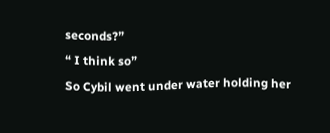seconds?”
“ I think so”
So Cybil went under water holding her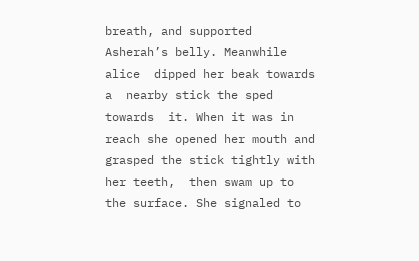breath, and supported Asherah’s belly. Meanwhile alice  dipped her beak towards a  nearby stick the sped towards  it. When it was in reach she opened her mouth and grasped the stick tightly with her teeth,  then swam up to the surface. She signaled to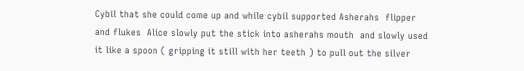Cybil that she could come up and while cybil supported Asherahs  flipper and flukes  Alice slowly put the stick into asherahs mouth  and slowly used it like a spoon ( gripping it still with her teeth ) to pull out the silver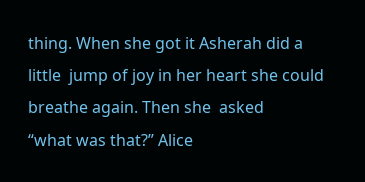thing. When she got it Asherah did a little  jump of joy in her heart she could breathe again. Then she  asked
“what was that?” Alice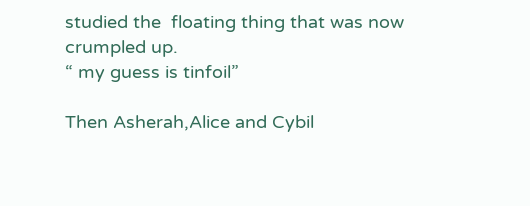studied the  floating thing that was now crumpled up.
“ my guess is tinfoil”

Then Asherah,Alice and Cybil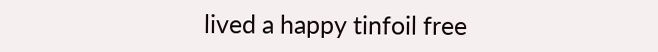lived a happy tinfoil free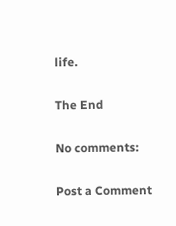life.

The End

No comments:

Post a Comment